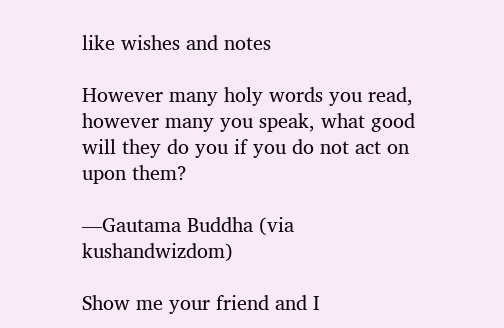like wishes and notes

However many holy words you read, however many you speak, what good will they do you if you do not act on upon them?

—Gautama Buddha (via kushandwizdom)

Show me your friend and I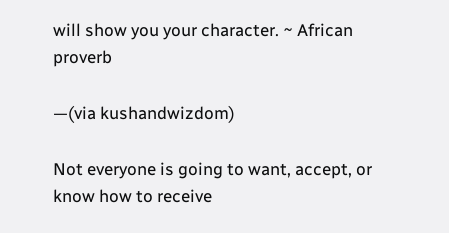will show you your character. ~ African proverb

—(via kushandwizdom)

Not everyone is going to want, accept, or know how to receive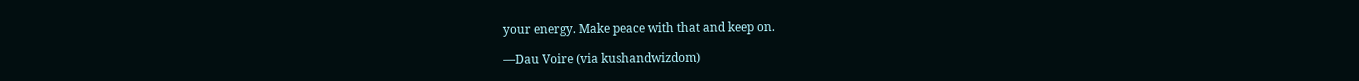your energy. Make peace with that and keep on.

—Dau Voire (via kushandwizdom)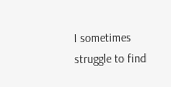I sometimes struggle to find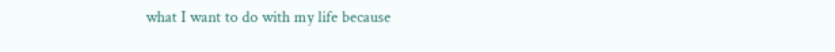what I want to do with my life because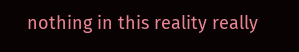nothing in this reality really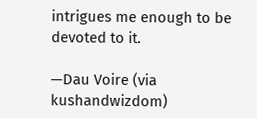intrigues me enough to be devoted to it.

—Dau Voire (via kushandwizdom)